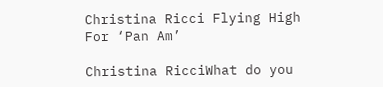Christina Ricci Flying High For ‘Pan Am’

Christina RicciWhat do you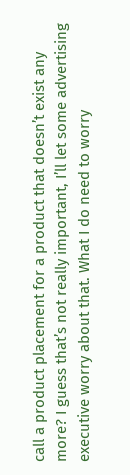call a product placement for a product that doesn’t exist any more? I guess that’s not really important, I’ll let some advertising executive worry about that. What I do need to worry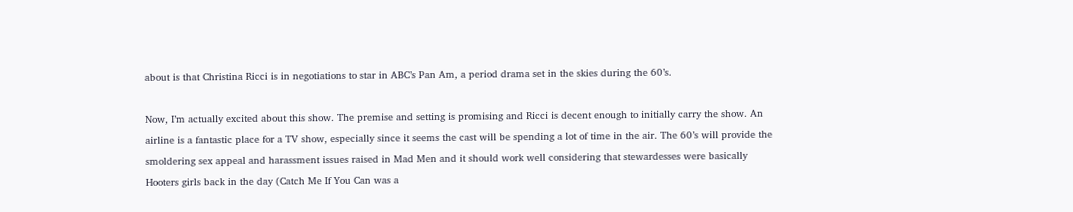about is that Christina Ricci is in negotiations to star in ABC’s Pan Am, a period drama set in the skies during the 60’s.

Now, I’m actually excited about this show. The premise and setting is promising and Ricci is decent enough to initially carry the show. An airline is a fantastic place for a TV show, especially since it seems the cast will be spending a lot of time in the air. The 60’s will provide the smoldering sex appeal and harassment issues raised in Mad Men and it should work well considering that stewardesses were basically Hooters girls back in the day (Catch Me If You Can was a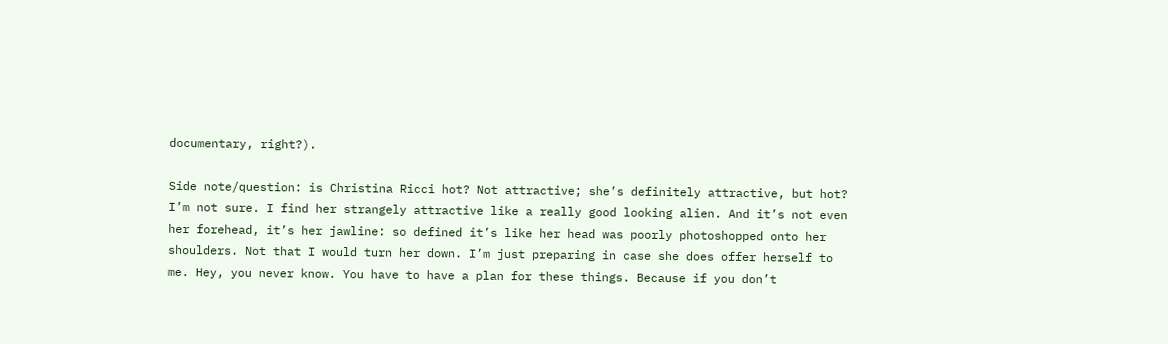documentary, right?).

Side note/question: is Christina Ricci hot? Not attractive; she’s definitely attractive, but hot? I’m not sure. I find her strangely attractive like a really good looking alien. And it’s not even her forehead, it’s her jawline: so defined it’s like her head was poorly photoshopped onto her shoulders. Not that I would turn her down. I’m just preparing in case she does offer herself to me. Hey, you never know. You have to have a plan for these things. Because if you don’t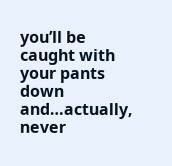you’ll be caught with your pants down and…actually, never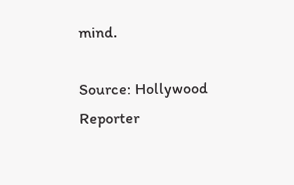mind.

Source: Hollywood Reporter